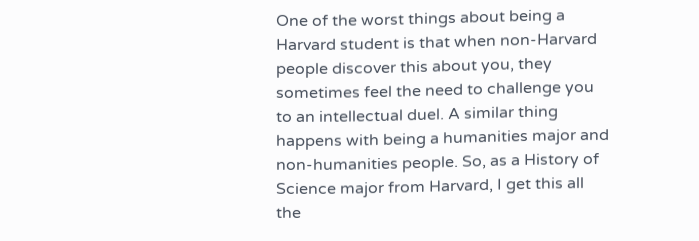One of the worst things about being a Harvard student is that when non-Harvard people discover this about you, they sometimes feel the need to challenge you to an intellectual duel. A similar thing happens with being a humanities major and non-humanities people. So, as a History of Science major from Harvard, I get this all the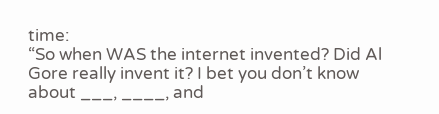time:
“So when WAS the internet invented? Did Al Gore really invent it? I bet you don’t know about ___, ____, and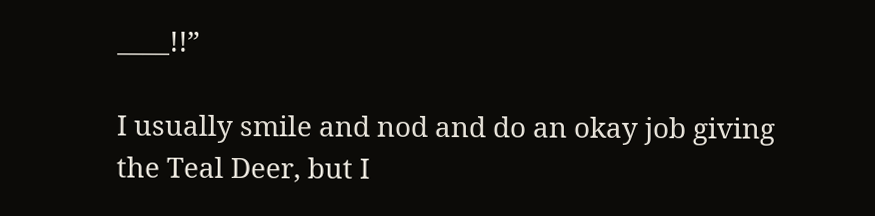____!!”

I usually smile and nod and do an okay job giving the Teal Deer, but I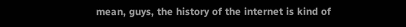mean, guys, the history of the internet is kind of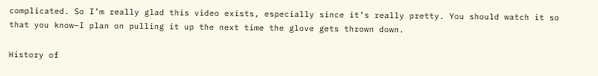complicated. So I’m really glad this video exists, especially since it’s really pretty. You should watch it so that you know–I plan on pulling it up the next time the glove gets thrown down.

History of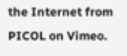the Internet from PICOL on Vimeo.